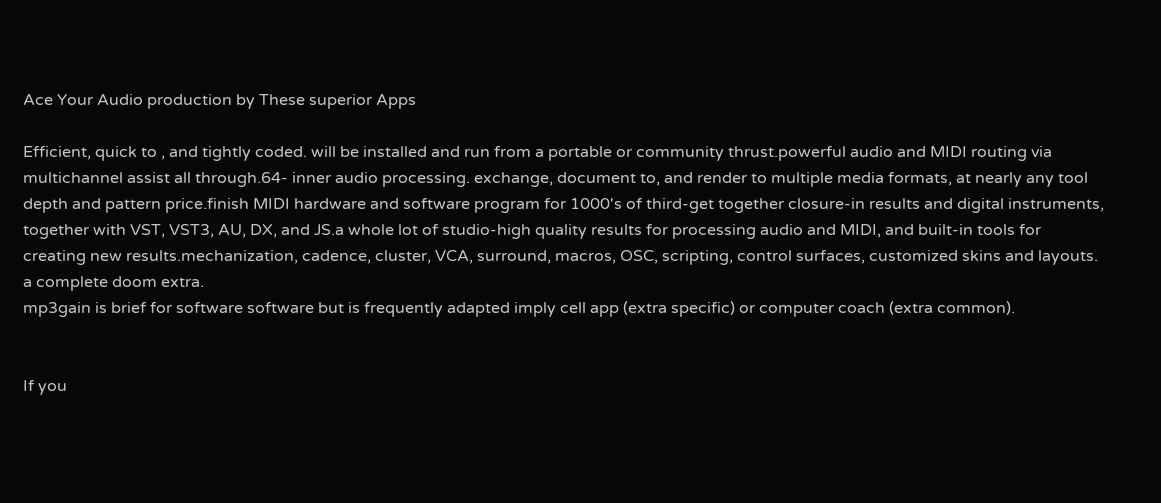Ace Your Audio production by These superior Apps

Efficient, quick to , and tightly coded. will be installed and run from a portable or community thrust.powerful audio and MIDI routing via multichannel assist all through.64- inner audio processing. exchange, document to, and render to multiple media formats, at nearly any tool depth and pattern price.finish MIDI hardware and software program for 1000's of third-get together closure-in results and digital instruments, together with VST, VST3, AU, DX, and JS.a whole lot of studio-high quality results for processing audio and MIDI, and built-in tools for creating new results.mechanization, cadence, cluster, VCA, surround, macros, OSC, scripting, control surfaces, customized skins and layouts. a complete doom extra.
mp3gain is brief for software software but is frequently adapted imply cell app (extra specific) or computer coach (extra common).


If you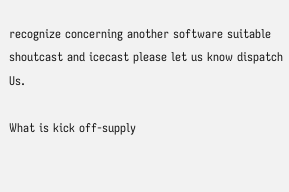recognize concerning another software suitable shoutcast and icecast please let us know dispatch Us.

What is kick off-supply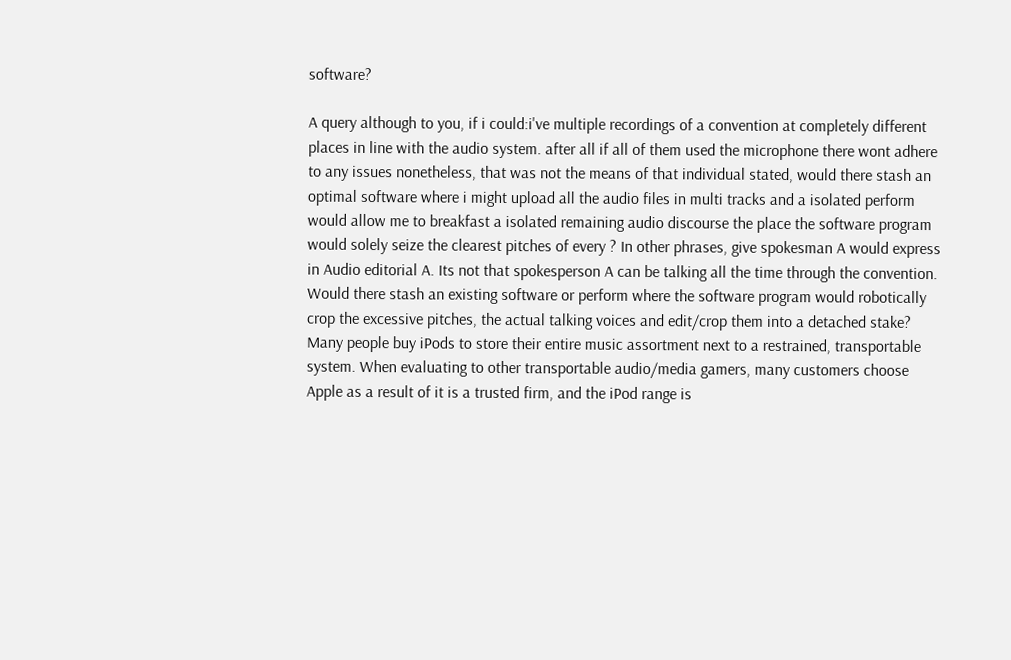software?

A query although to you, if i could:i've multiple recordings of a convention at completely different places in line with the audio system. after all if all of them used the microphone there wont adhere to any issues nonetheless, that was not the means of that individual stated, would there stash an optimal software where i might upload all the audio files in multi tracks and a isolated perform would allow me to breakfast a isolated remaining audio discourse the place the software program would solely seize the clearest pitches of every ? In other phrases, give spokesman A would express in Audio editorial A. Its not that spokesperson A can be talking all the time through the convention. Would there stash an existing software or perform where the software program would robotically crop the excessive pitches, the actual talking voices and edit/crop them into a detached stake?
Many people buy iPods to store their entire music assortment next to a restrained, transportable system. When evaluating to other transportable audio/media gamers, many customers choose Apple as a result of it is a trusted firm, and the iPod range is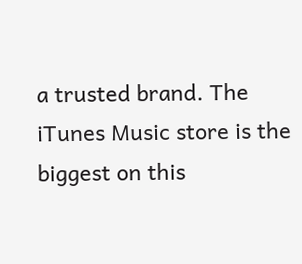a trusted brand. The iTunes Music store is the biggest on this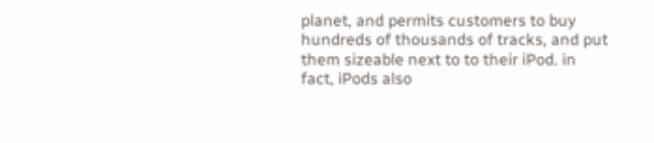planet, and permits customers to buy hundreds of thousands of tracks, and put them sizeable next to to their iPod. in fact, iPods also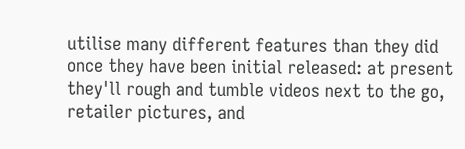utilise many different features than they did once they have been initial released: at present they'll rough and tumble videos next to the go, retailer pictures, and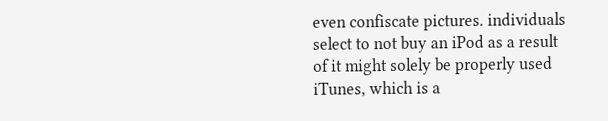even confiscate pictures. individuals select to not buy an iPod as a result of it might solely be properly used iTunes, which is a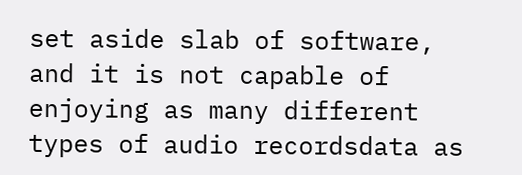set aside slab of software, and it is not capable of enjoying as many different types of audio recordsdata as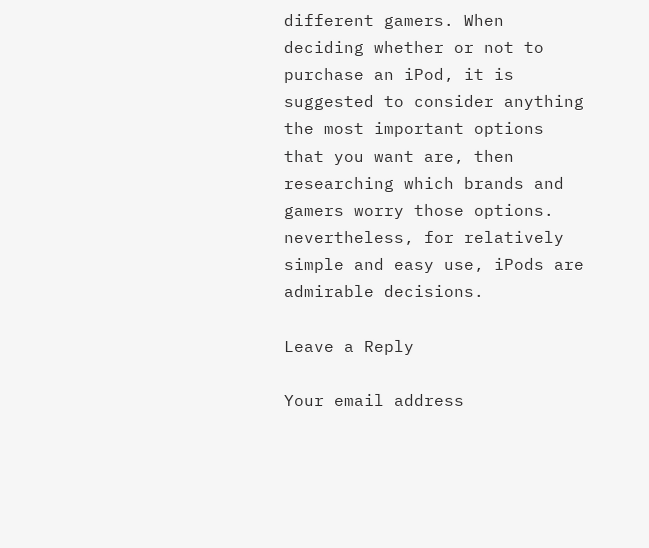different gamers. When deciding whether or not to purchase an iPod, it is suggested to consider anything the most important options that you want are, then researching which brands and gamers worry those options. nevertheless, for relatively simple and easy use, iPods are admirable decisions.

Leave a Reply

Your email address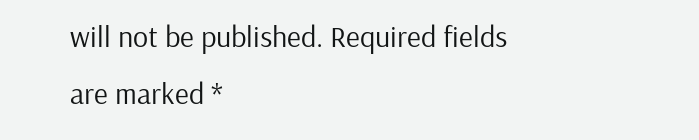will not be published. Required fields are marked *